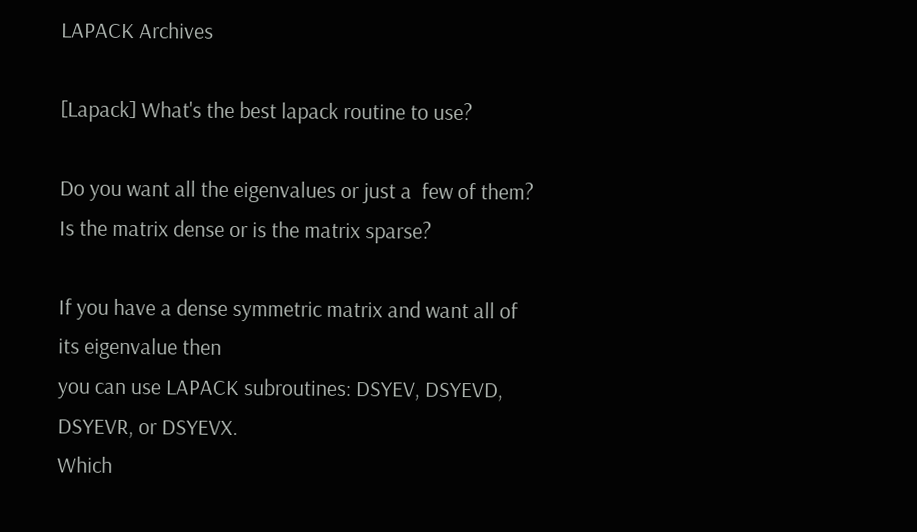LAPACK Archives

[Lapack] What's the best lapack routine to use?

Do you want all the eigenvalues or just a  few of them?
Is the matrix dense or is the matrix sparse?

If you have a dense symmetric matrix and want all of its eigenvalue then
you can use LAPACK subroutines: DSYEV, DSYEVD, DSYEVR, or DSYEVX.
Which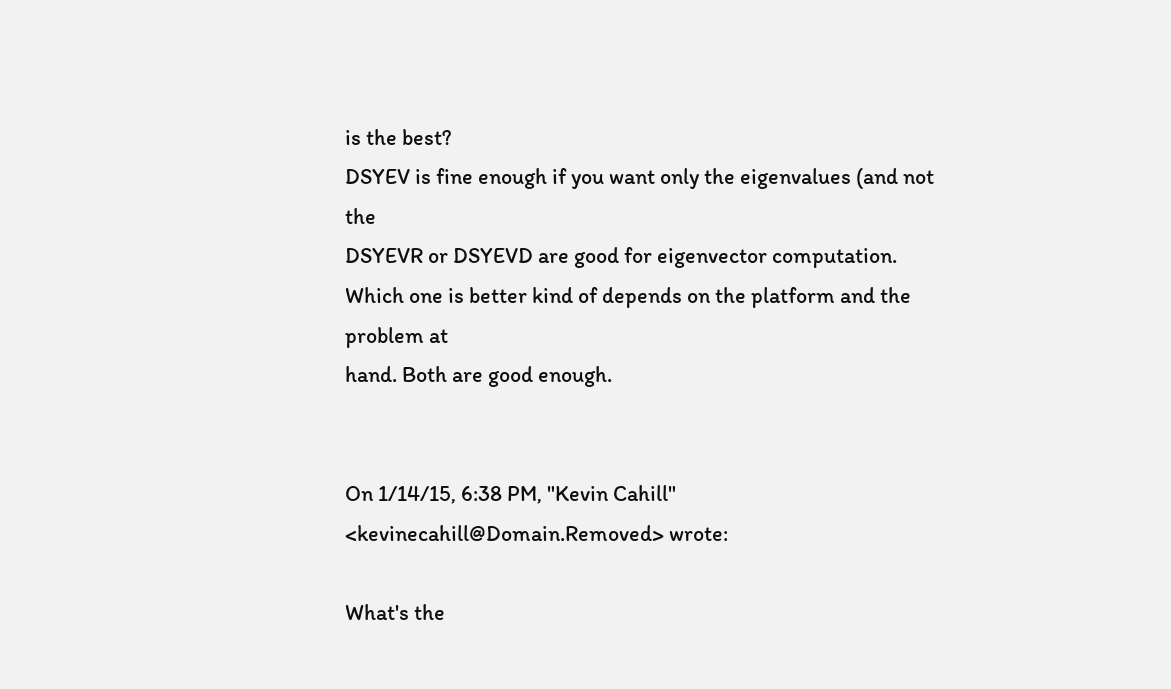is the best?
DSYEV is fine enough if you want only the eigenvalues (and not the
DSYEVR or DSYEVD are good for eigenvector computation.
Which one is better kind of depends on the platform and the problem at
hand. Both are good enough.


On 1/14/15, 6:38 PM, "Kevin Cahill" <kevinecahill@Domain.Removed> wrote:

What's the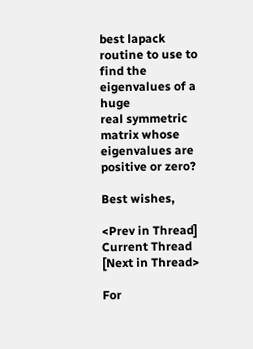best lapack routine to use to find the eigenvalues of a huge
real symmetric matrix whose eigenvalues are positive or zero?

Best wishes,

<Prev in Thread] Current Thread [Next in Thread>

For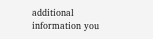additional information you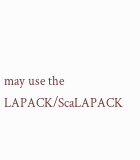may use the LAPACK/ScaLAPACK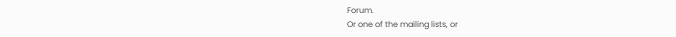Forum.
Or one of the mailing lists, or